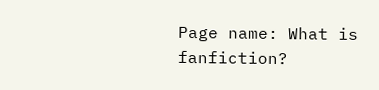Page name: What is fanfiction?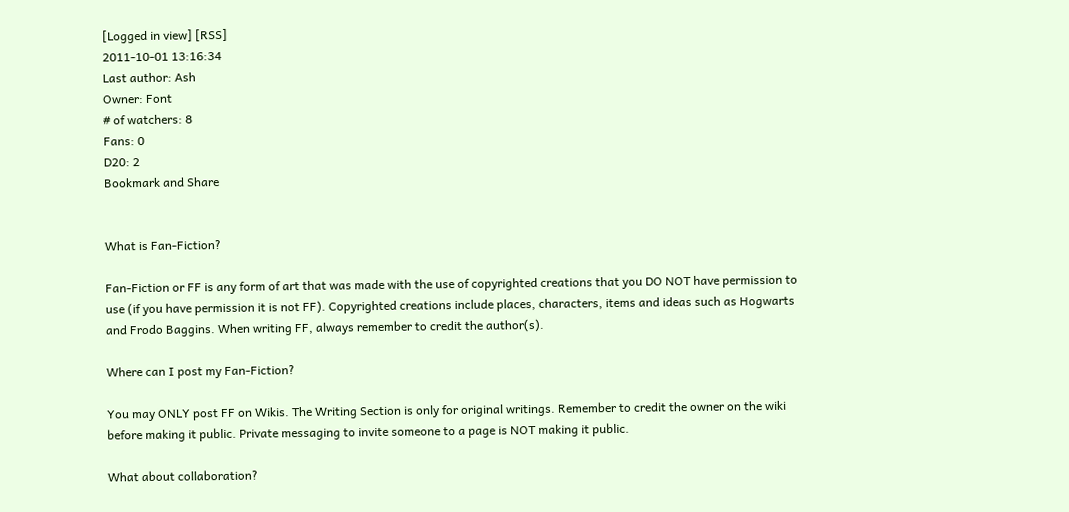[Logged in view] [RSS]
2011-10-01 13:16:34
Last author: Ash
Owner: Font
# of watchers: 8
Fans: 0
D20: 2
Bookmark and Share


What is Fan-Fiction?

Fan-Fiction or FF is any form of art that was made with the use of copyrighted creations that you DO NOT have permission to use (if you have permission it is not FF). Copyrighted creations include places, characters, items and ideas such as Hogwarts and Frodo Baggins. When writing FF, always remember to credit the author(s).

Where can I post my Fan-Fiction?

You may ONLY post FF on Wikis. The Writing Section is only for original writings. Remember to credit the owner on the wiki before making it public. Private messaging to invite someone to a page is NOT making it public.

What about collaboration?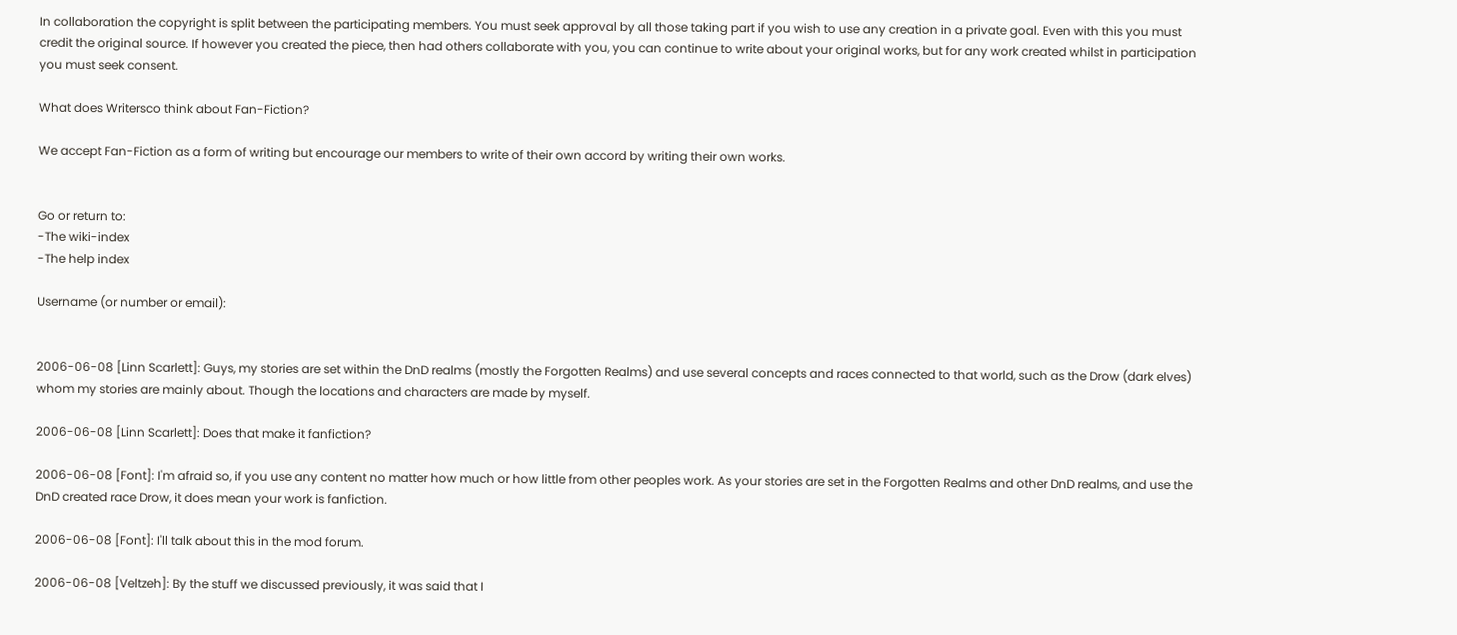In collaboration the copyright is split between the participating members. You must seek approval by all those taking part if you wish to use any creation in a private goal. Even with this you must credit the original source. If however you created the piece, then had others collaborate with you, you can continue to write about your original works, but for any work created whilst in participation you must seek consent.

What does Writersco think about Fan-Fiction?

We accept Fan-Fiction as a form of writing but encourage our members to write of their own accord by writing their own works.


Go or return to:
-The wiki-index
-The help index

Username (or number or email):


2006-06-08 [Linn Scarlett]: Guys, my stories are set within the DnD realms (mostly the Forgotten Realms) and use several concepts and races connected to that world, such as the Drow (dark elves) whom my stories are mainly about. Though the locations and characters are made by myself.

2006-06-08 [Linn Scarlett]: Does that make it fanfiction?

2006-06-08 [Font]: I'm afraid so, if you use any content no matter how much or how little from other peoples work. As your stories are set in the Forgotten Realms and other DnD realms, and use the DnD created race Drow, it does mean your work is fanfiction.

2006-06-08 [Font]: I'll talk about this in the mod forum.

2006-06-08 [Veltzeh]: By the stuff we discussed previously, it was said that I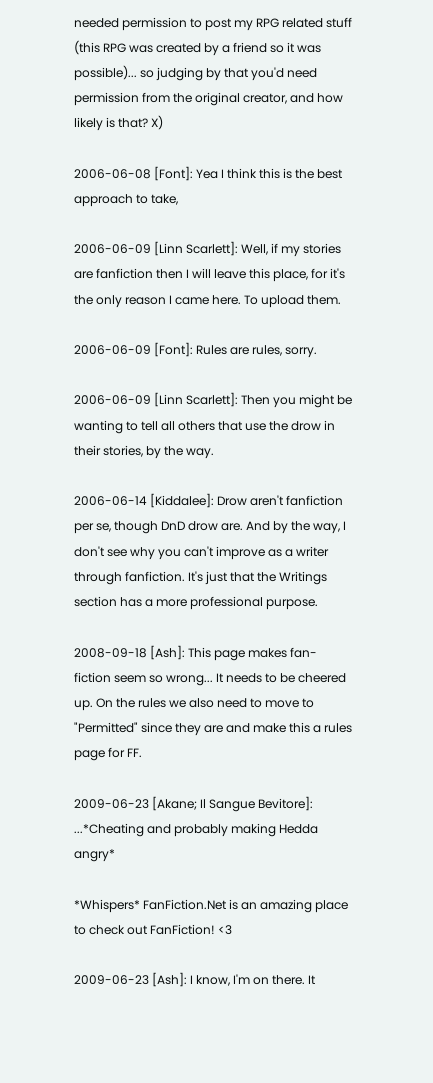needed permission to post my RPG related stuff (this RPG was created by a friend so it was possible)... so judging by that you'd need permission from the original creator, and how likely is that? X)

2006-06-08 [Font]: Yea I think this is the best approach to take,

2006-06-09 [Linn Scarlett]: Well, if my stories are fanfiction then I will leave this place, for it's the only reason I came here. To upload them.

2006-06-09 [Font]: Rules are rules, sorry.

2006-06-09 [Linn Scarlett]: Then you might be wanting to tell all others that use the drow in their stories, by the way.

2006-06-14 [Kiddalee]: Drow aren't fanfiction per se, though DnD drow are. And by the way, I don't see why you can't improve as a writer through fanfiction. It's just that the Writings section has a more professional purpose.

2008-09-18 [Ash]: This page makes fan-fiction seem so wrong... It needs to be cheered up. On the rules we also need to move to "Permitted" since they are and make this a rules page for FF.

2009-06-23 [Akane; Il Sangue Bevitore]: ...*Cheating and probably making Hedda angry*

*Whispers* FanFiction.Net is an amazing place to check out FanFiction! <3

2009-06-23 [Ash]: I know, I'm on there. It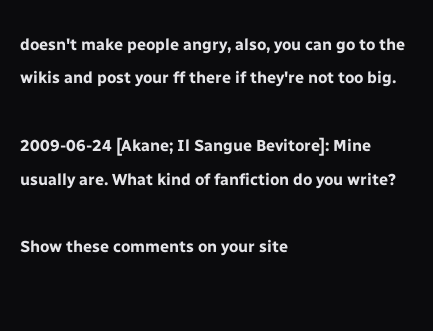doesn't make people angry, also, you can go to the wikis and post your ff there if they're not too big.

2009-06-24 [Akane; Il Sangue Bevitore]: Mine usually are. What kind of fanfiction do you write?

Show these comments on your site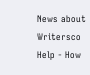News about Writersco
Help - How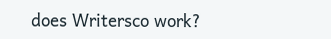does Writersco work?